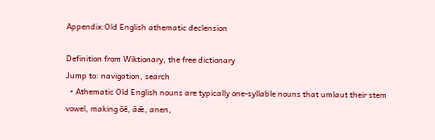Appendix:Old English athematic declension

Definition from Wiktionary, the free dictionary
Jump to: navigation, search
  • Athematic Old English nouns are typically one-syllable nouns that umlaut their stem vowel, making ōē, āǣ, anen,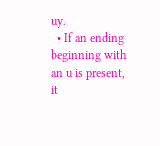uy.
  • If an ending beginning with an u is present, it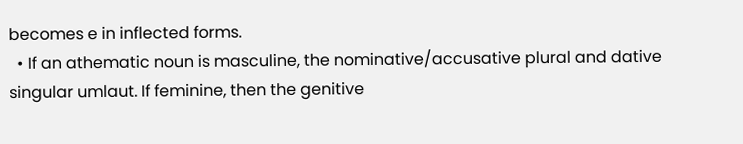becomes e in inflected forms.
  • If an athematic noun is masculine, the nominative/accusative plural and dative singular umlaut. If feminine, then the genitive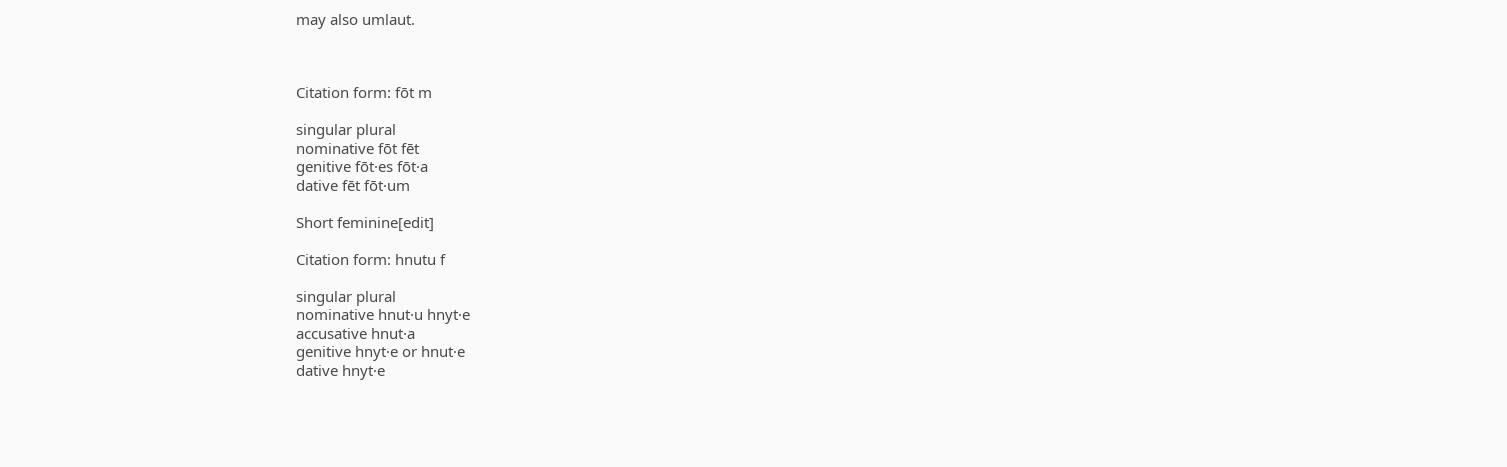may also umlaut.



Citation form: fōt m

singular plural
nominative fōt fēt
genitive fōt·es fōt·a
dative fēt fōt·um

Short feminine[edit]

Citation form: hnutu f

singular plural
nominative hnut·u hnyt·e
accusative hnut·a
genitive hnyt·e or hnut·e
dative hnyt·e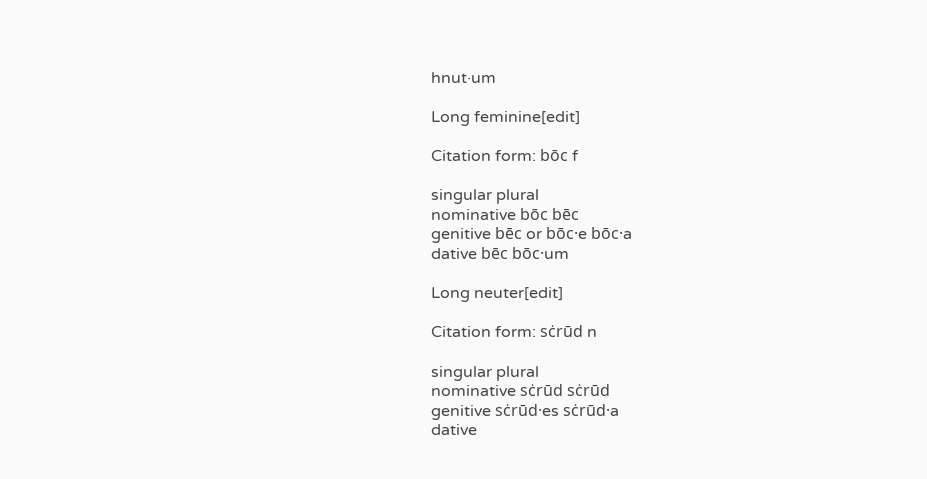hnut·um

Long feminine[edit]

Citation form: bōc f

singular plural
nominative bōc bēc
genitive bēc or bōc·e bōc·a
dative bēc bōc·um

Long neuter[edit]

Citation form: sċrūd n

singular plural
nominative sċrūd sċrūd
genitive sċrūd·es sċrūd·a
dative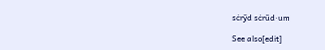sċrȳd sċrūd·um

See also[edit]